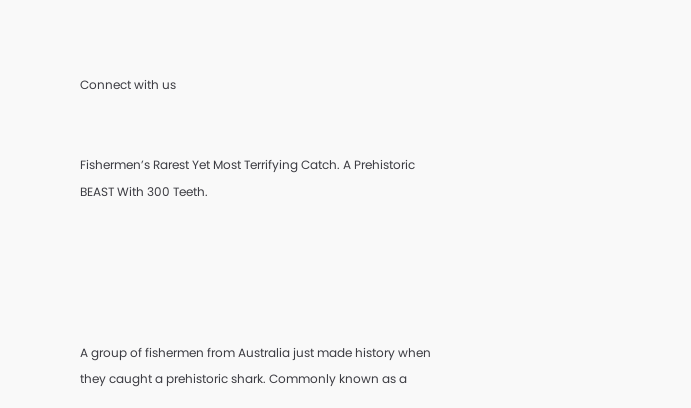Connect with us


Fishermen’s Rarest Yet Most Terrifying Catch. A Prehistoric BEAST With 300 Teeth.





A group of fishermen from Australia just made history when they caught a prehistoric shark. Commonly known as a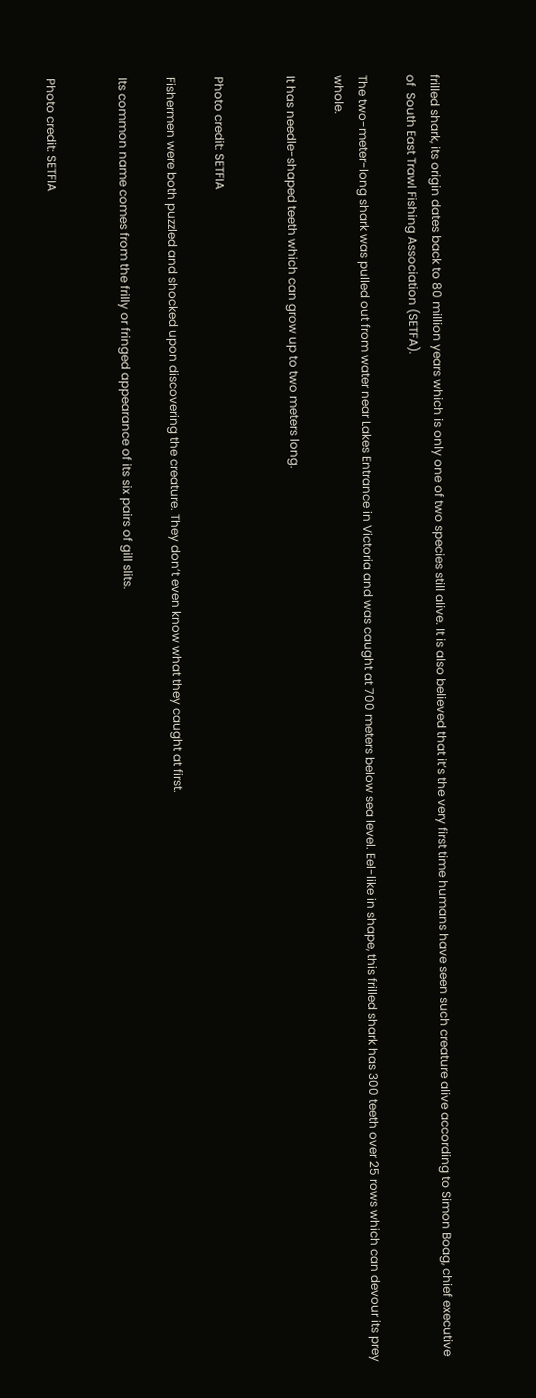frilled shark, its origin dates back to 80 million years which is only one of two species still alive. It is also believed that it’s the very first time humans have seen such creature alive according to Simon Boag, chief executive of  South East Trawl Fishing Association (SETFA).

The two-meter-long shark was pulled out from water near Lakes Entrance in Victoria and was caught at 700 meters below sea level. Eel-like in shape, this frilled shark has 300 teeth over 25 rows which can devour its prey whole.

It has needle-shaped teeth which can grow up to two meters long.


Photo credit: SETFIA

Fishermen were both puzzled and shocked upon discovering the creature. They don’t even know what they caught at first.

Its common name comes from the frilly or fringed appearance of its six pairs of gill slits.


Photo credit: SETFIA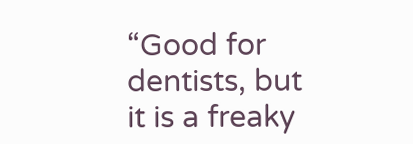“Good for dentists, but it is a freaky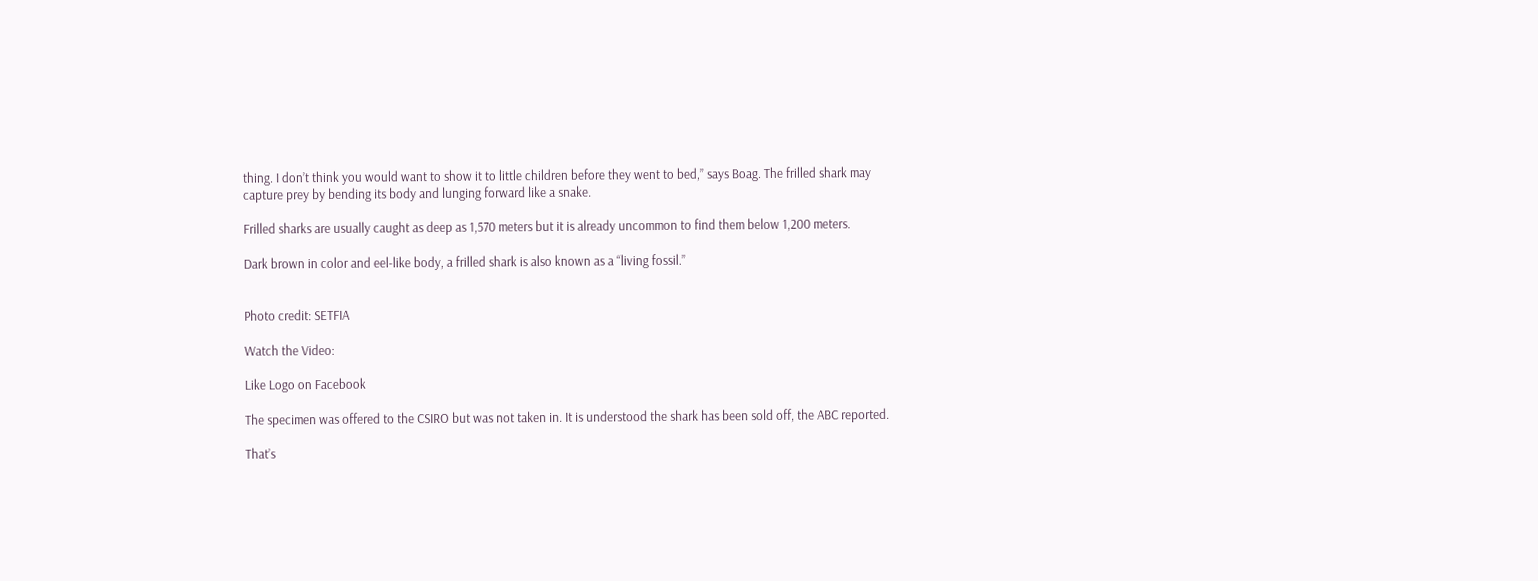thing. I don’t think you would want to show it to little children before they went to bed,” says Boag. The frilled shark may capture prey by bending its body and lunging forward like a snake.

Frilled sharks are usually caught as deep as 1,570 meters but it is already uncommon to find them below 1,200 meters.

Dark brown in color and eel-like body, a frilled shark is also known as a “living fossil.”


Photo credit: SETFIA

Watch the Video:

Like Logo on Facebook

The specimen was offered to the CSIRO but was not taken in. It is understood the shark has been sold off, the ABC reported.

That’s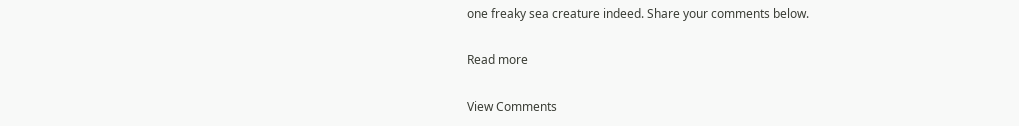one freaky sea creature indeed. Share your comments below.

Read more

View Comments